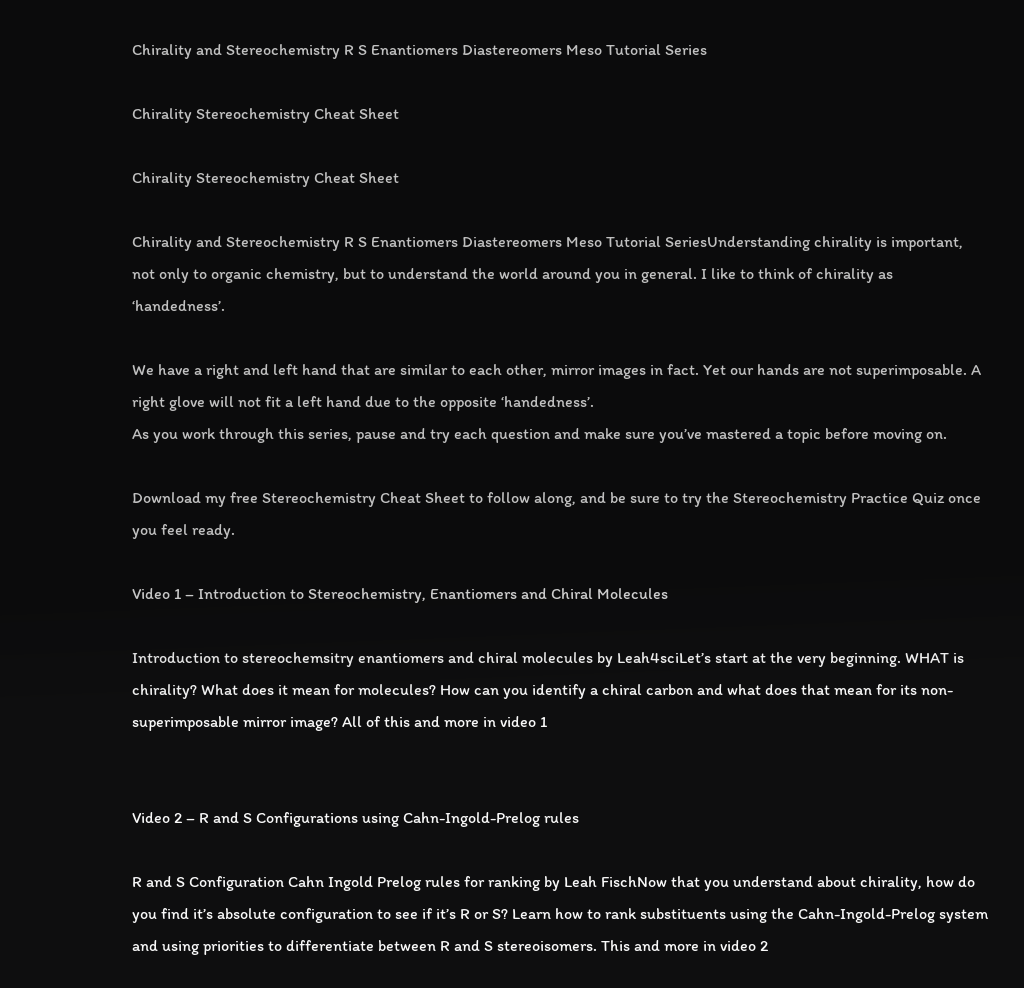Chirality and Stereochemistry R S Enantiomers Diastereomers Meso Tutorial Series

Chirality Stereochemistry Cheat Sheet

Chirality Stereochemistry Cheat Sheet

Chirality and Stereochemistry R S Enantiomers Diastereomers Meso Tutorial SeriesUnderstanding chirality is important, not only to organic chemistry, but to understand the world around you in general. I like to think of chirality as ‘handedness’.

We have a right and left hand that are similar to each other, mirror images in fact. Yet our hands are not superimposable. A right glove will not fit a left hand due to the opposite ‘handedness’.
As you work through this series, pause and try each question and make sure you’ve mastered a topic before moving on.

Download my free Stereochemistry Cheat Sheet to follow along, and be sure to try the Stereochemistry Practice Quiz once you feel ready.

Video 1 – Introduction to Stereochemistry, Enantiomers and Chiral Molecules

Introduction to stereochemsitry enantiomers and chiral molecules by Leah4sciLet’s start at the very beginning. WHAT is chirality? What does it mean for molecules? How can you identify a chiral carbon and what does that mean for its non-superimposable mirror image? All of this and more in video 1


Video 2 – R and S Configurations using Cahn-Ingold-Prelog rules

R and S Configuration Cahn Ingold Prelog rules for ranking by Leah FischNow that you understand about chirality, how do you find it’s absolute configuration to see if it’s R or S? Learn how to rank substituents using the Cahn-Ingold-Prelog system and using priorities to differentiate between R and S stereoisomers. This and more in video 2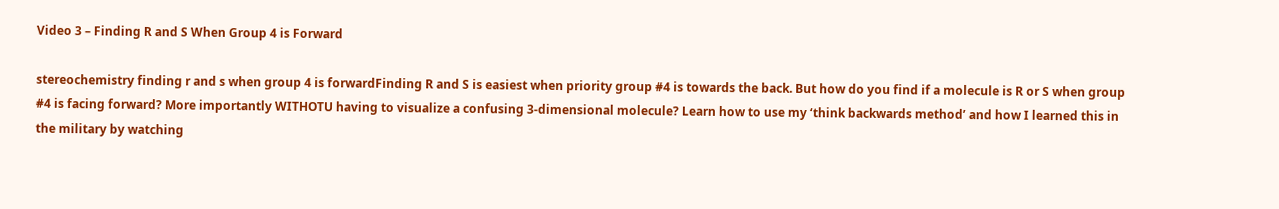Video 3 – Finding R and S When Group 4 is Forward

stereochemistry finding r and s when group 4 is forwardFinding R and S is easiest when priority group #4 is towards the back. But how do you find if a molecule is R or S when group #4 is facing forward? More importantly WITHOTU having to visualize a confusing 3-dimensional molecule? Learn how to use my ‘think backwards method’ and how I learned this in the military by watching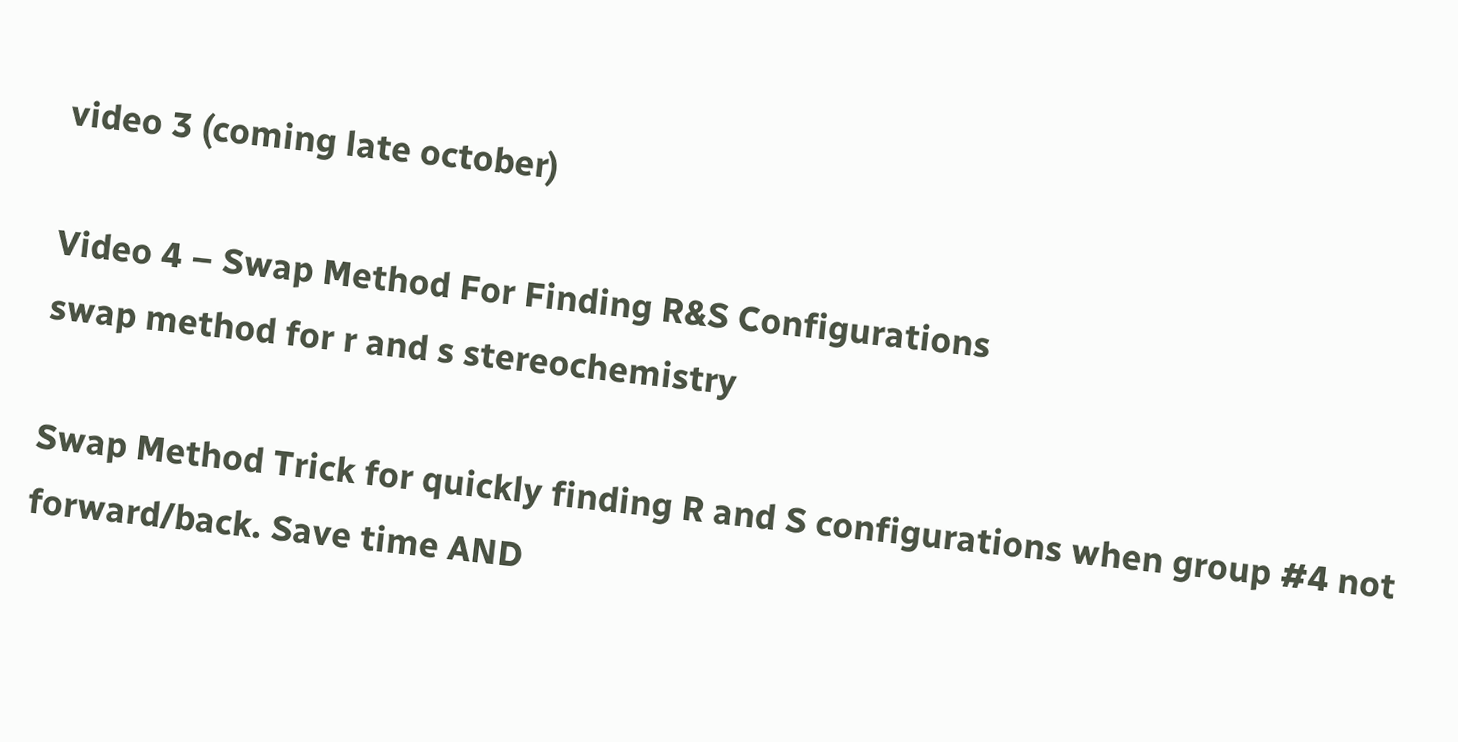video 3 (coming late october)

Video 4 – Swap Method For Finding R&S Configurations
swap method for r and s stereochemistry

Swap Method Trick for quickly finding R and S configurations when group #4 not forward/back. Save time AND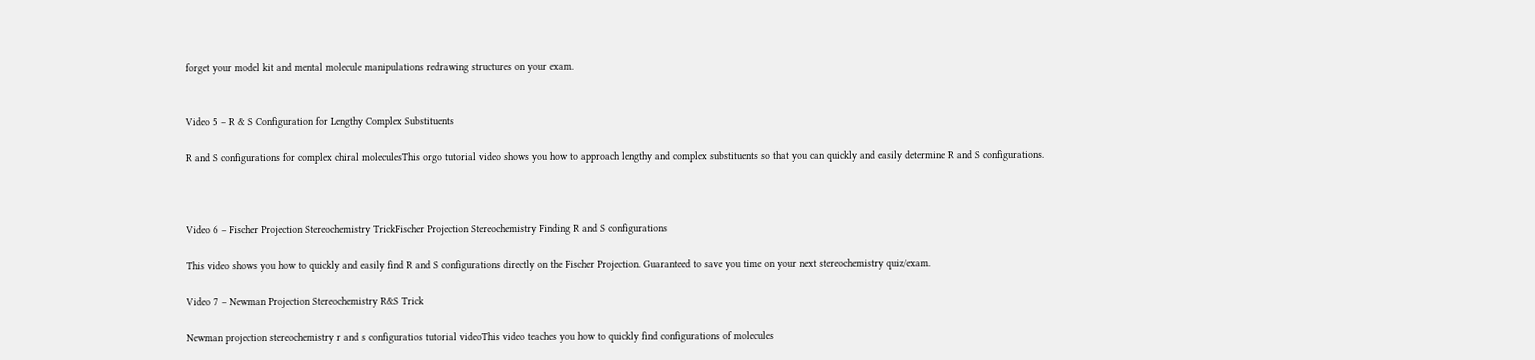forget your model kit and mental molecule manipulations redrawing structures on your exam.


Video 5 – R & S Configuration for Lengthy Complex Substituents

R and S configurations for complex chiral moleculesThis orgo tutorial video shows you how to approach lengthy and complex substituents so that you can quickly and easily determine R and S configurations.



Video 6 – Fischer Projection Stereochemistry TrickFischer Projection Stereochemistry Finding R and S configurations

This video shows you how to quickly and easily find R and S configurations directly on the Fischer Projection. Guaranteed to save you time on your next stereochemistry quiz/exam.

Video 7 – Newman Projection Stereochemistry R&S Trick

Newman projection stereochemistry r and s configuratios tutorial videoThis video teaches you how to quickly find configurations of molecules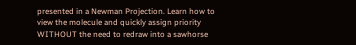presented in a Newman Projection. Learn how to view the molecule and quickly assign priority WITHOUT the need to redraw into a sawhorse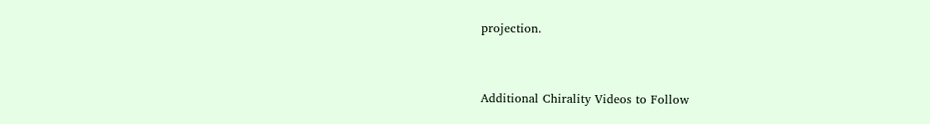projection.



Additional Chirality Videos to Follow